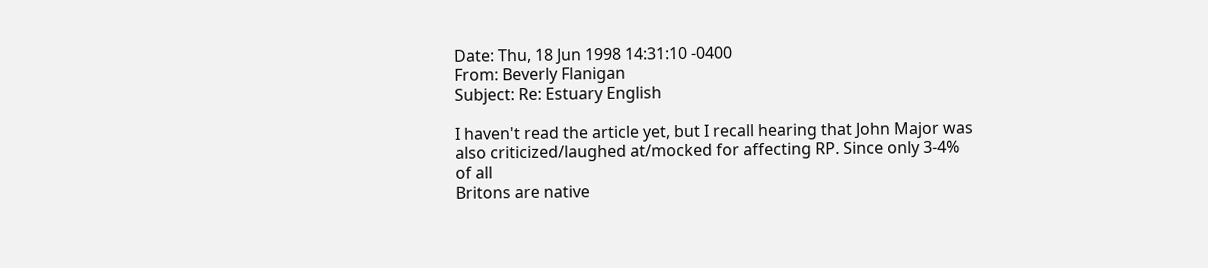Date: Thu, 18 Jun 1998 14:31:10 -0400
From: Beverly Flanigan
Subject: Re: Estuary English

I haven't read the article yet, but I recall hearing that John Major was
also criticized/laughed at/mocked for affecting RP. Since only 3-4% of all
Britons are native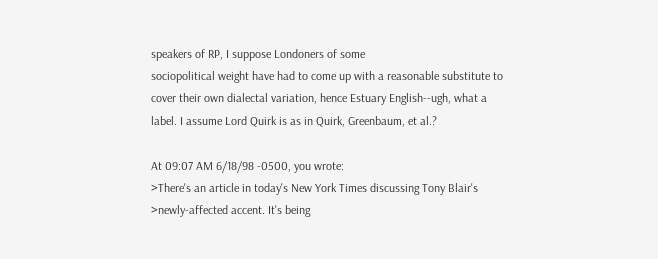speakers of RP, I suppose Londoners of some
sociopolitical weight have had to come up with a reasonable substitute to
cover their own dialectal variation, hence Estuary English--ugh, what a
label. I assume Lord Quirk is as in Quirk, Greenbaum, et al.?

At 09:07 AM 6/18/98 -0500, you wrote:
>There's an article in today's New York Times discussing Tony Blair's
>newly-affected accent. It's being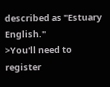described as "Estuary English."
>You'll need to register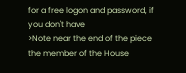for a free logon and password, if you don't have
>Note near the end of the piece the member of the House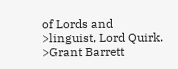of Lords and
>linguist, Lord Quirk.
>Grant Barrett